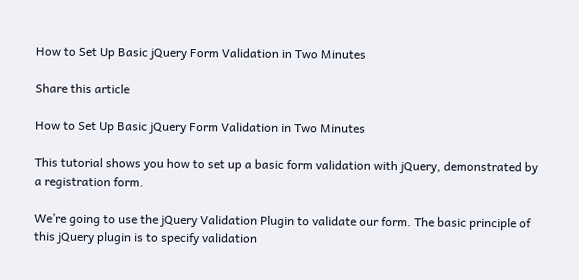How to Set Up Basic jQuery Form Validation in Two Minutes

Share this article

How to Set Up Basic jQuery Form Validation in Two Minutes

This tutorial shows you how to set up a basic form validation with jQuery, demonstrated by a registration form.

We’re going to use the jQuery Validation Plugin to validate our form. The basic principle of this jQuery plugin is to specify validation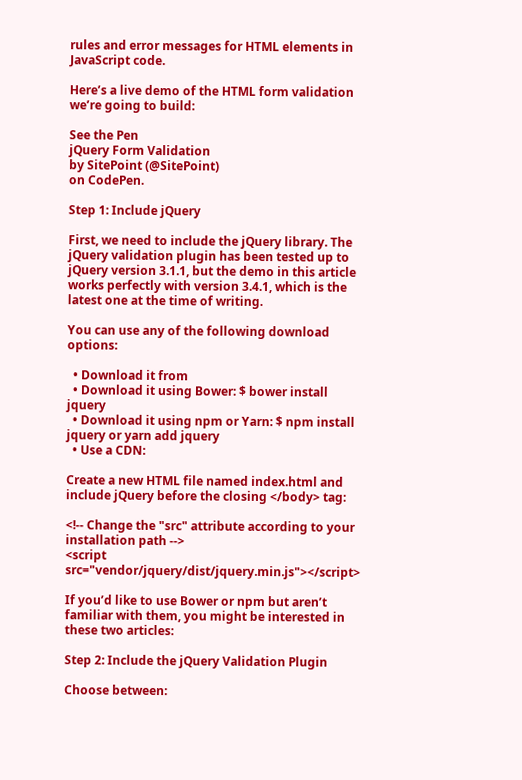rules and error messages for HTML elements in JavaScript code.

Here’s a live demo of the HTML form validation we’re going to build:

See the Pen
jQuery Form Validation
by SitePoint (@SitePoint)
on CodePen.

Step 1: Include jQuery

First, we need to include the jQuery library. The jQuery validation plugin has been tested up to jQuery version 3.1.1, but the demo in this article works perfectly with version 3.4.1, which is the latest one at the time of writing.

You can use any of the following download options:

  • Download it from
  • Download it using Bower: $ bower install jquery
  • Download it using npm or Yarn: $ npm install jquery or yarn add jquery
  • Use a CDN:

Create a new HTML file named index.html and include jQuery before the closing </body> tag:

<!-- Change the "src" attribute according to your installation path -->
<script src="vendor/jquery/dist/jquery.min.js"></script>

If you’d like to use Bower or npm but aren’t familiar with them, you might be interested in these two articles:

Step 2: Include the jQuery Validation Plugin

Choose between: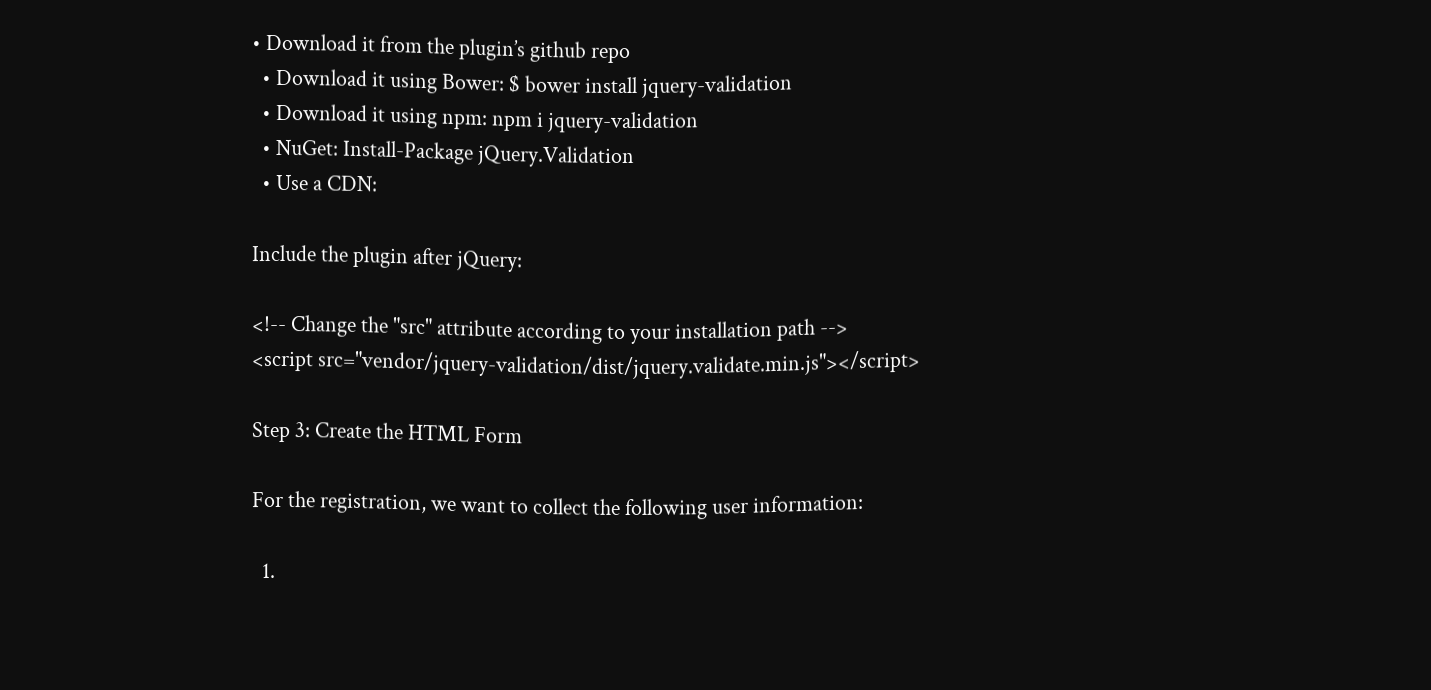• Download it from the plugin’s github repo
  • Download it using Bower: $ bower install jquery-validation
  • Download it using npm: npm i jquery-validation
  • NuGet: Install-Package jQuery.Validation
  • Use a CDN:

Include the plugin after jQuery:

<!-- Change the "src" attribute according to your installation path -->
<script src="vendor/jquery-validation/dist/jquery.validate.min.js"></script>

Step 3: Create the HTML Form

For the registration, we want to collect the following user information:

  1.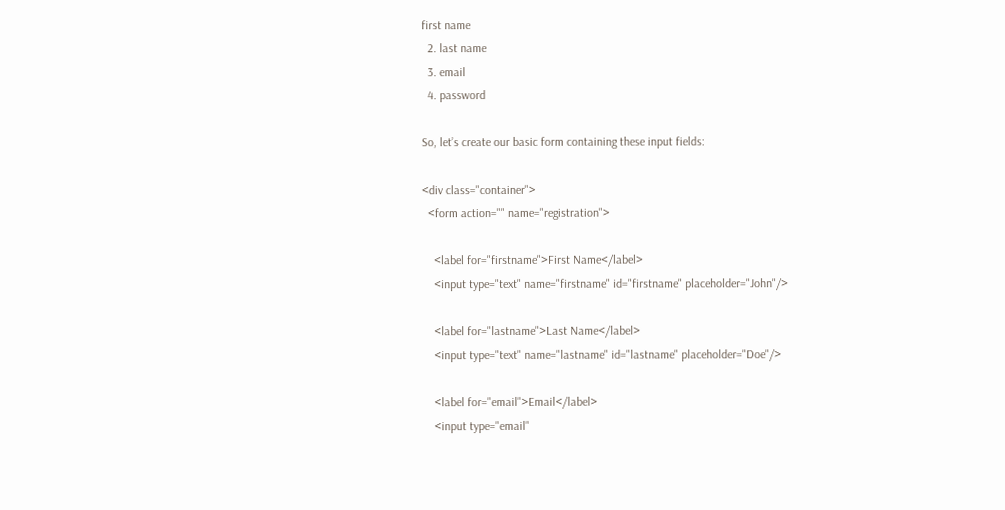first name
  2. last name
  3. email
  4. password

So, let’s create our basic form containing these input fields:

<div class="container">
  <form action="" name="registration">

    <label for="firstname">First Name</label>
    <input type="text" name="firstname" id="firstname" placeholder="John"/>

    <label for="lastname">Last Name</label>
    <input type="text" name="lastname" id="lastname" placeholder="Doe"/>

    <label for="email">Email</label>
    <input type="email"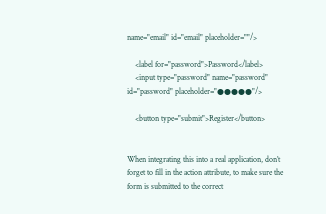name="email" id="email" placeholder=""/>

    <label for="password">Password</label>
    <input type="password" name="password" id="password" placeholder="●●●●●"/>

    <button type="submit">Register</button>


When integrating this into a real application, don’t forget to fill in the action attribute, to make sure the form is submitted to the correct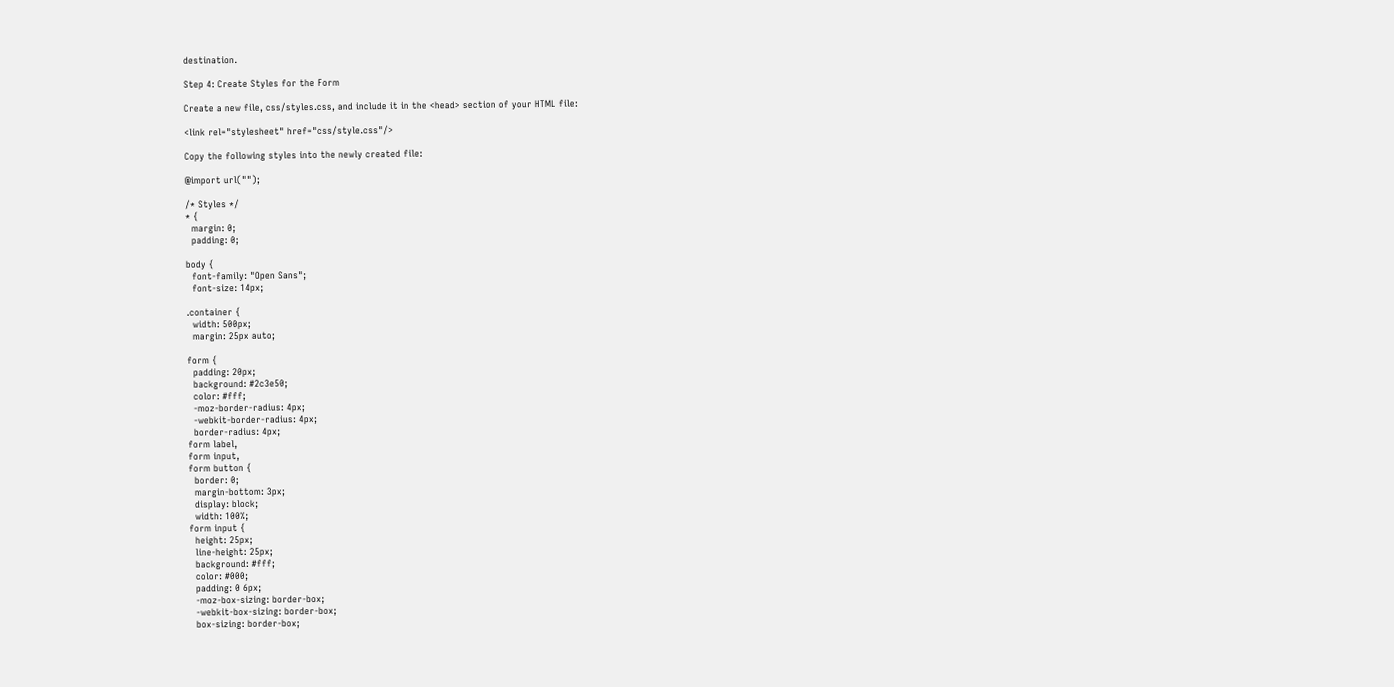destination.

Step 4: Create Styles for the Form

Create a new file, css/styles.css, and include it in the <head> section of your HTML file:

<link rel="stylesheet" href="css/style.css"/>

Copy the following styles into the newly created file:

@import url("");

/* Styles */
* {
  margin: 0;
  padding: 0;

body {
  font-family: "Open Sans";
  font-size: 14px;

.container {
  width: 500px;
  margin: 25px auto;

form {
  padding: 20px;
  background: #2c3e50;
  color: #fff;
  -moz-border-radius: 4px;
  -webkit-border-radius: 4px;
  border-radius: 4px;
form label,
form input,
form button {
  border: 0;
  margin-bottom: 3px;
  display: block;
  width: 100%;
form input {
  height: 25px;
  line-height: 25px;
  background: #fff;
  color: #000;
  padding: 0 6px;
  -moz-box-sizing: border-box;
  -webkit-box-sizing: border-box;
  box-sizing: border-box;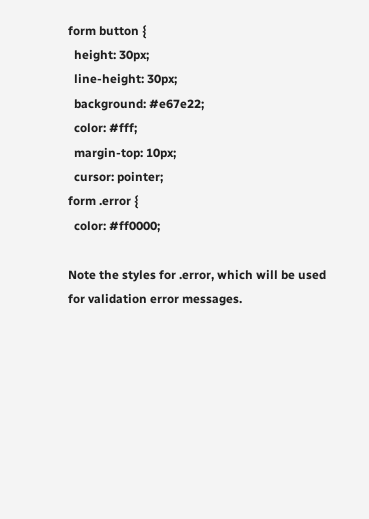form button {
  height: 30px;
  line-height: 30px;
  background: #e67e22;
  color: #fff;
  margin-top: 10px;
  cursor: pointer;
form .error {
  color: #ff0000;

Note the styles for .error, which will be used for validation error messages.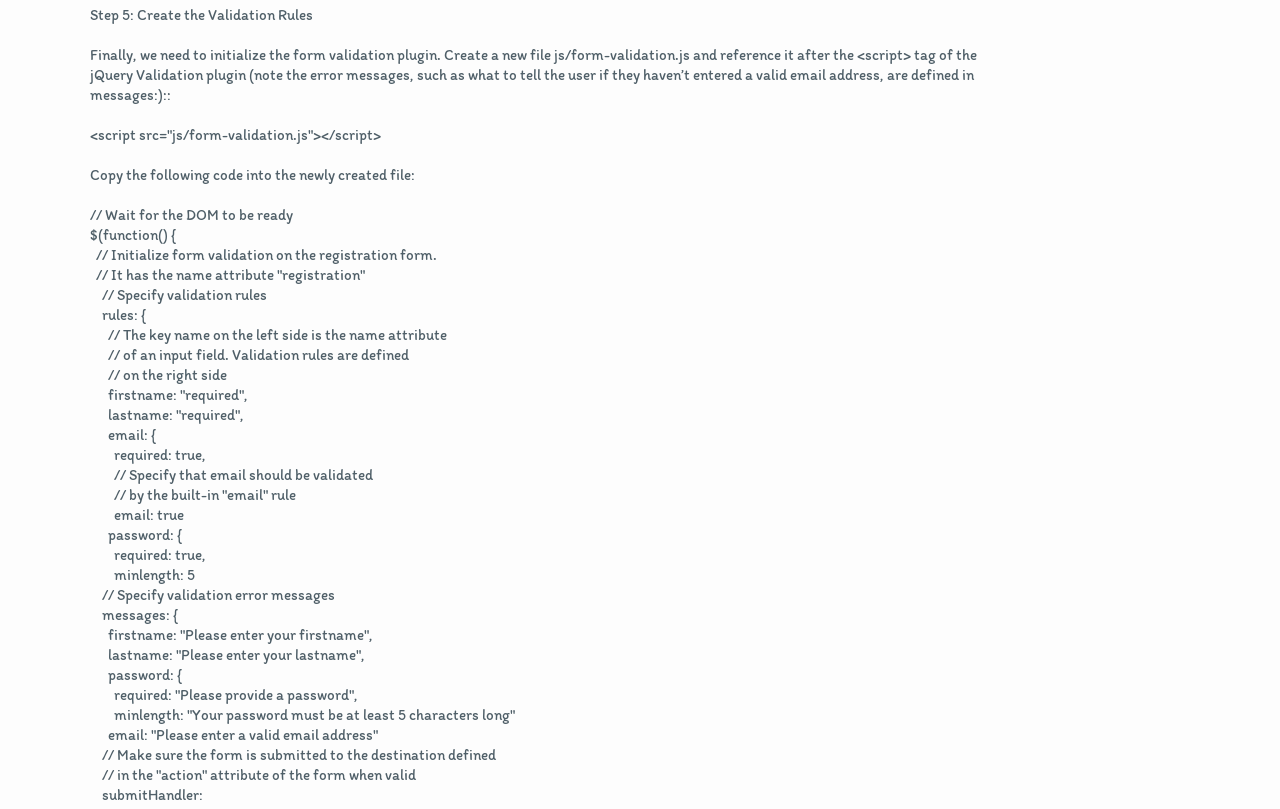Step 5: Create the Validation Rules

Finally, we need to initialize the form validation plugin. Create a new file js/form-validation.js and reference it after the <script> tag of the jQuery Validation plugin (note the error messages, such as what to tell the user if they haven’t entered a valid email address, are defined in messages:)::

<script src="js/form-validation.js"></script>

Copy the following code into the newly created file:

// Wait for the DOM to be ready
$(function() {
  // Initialize form validation on the registration form.
  // It has the name attribute "registration"
    // Specify validation rules
    rules: {
      // The key name on the left side is the name attribute
      // of an input field. Validation rules are defined
      // on the right side
      firstname: "required",
      lastname: "required",
      email: {
        required: true,
        // Specify that email should be validated
        // by the built-in "email" rule
        email: true
      password: {
        required: true,
        minlength: 5
    // Specify validation error messages
    messages: {
      firstname: "Please enter your firstname",
      lastname: "Please enter your lastname",
      password: {
        required: "Please provide a password",
        minlength: "Your password must be at least 5 characters long"
      email: "Please enter a valid email address"
    // Make sure the form is submitted to the destination defined
    // in the "action" attribute of the form when valid
    submitHandler: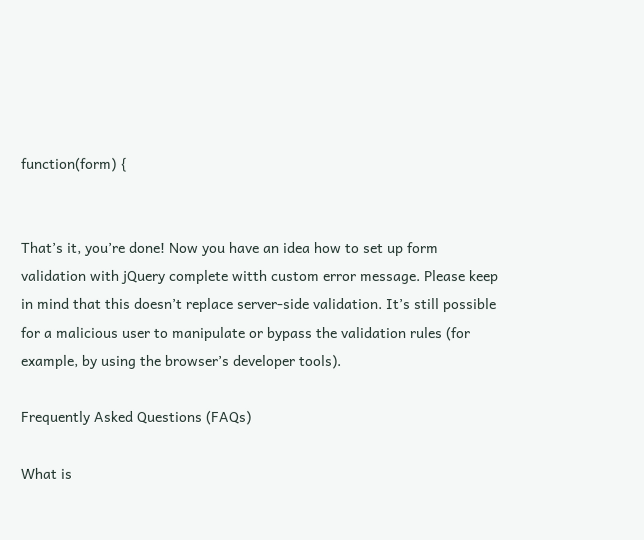function(form) {


That’s it, you’re done! Now you have an idea how to set up form validation with jQuery complete witth custom error message. Please keep in mind that this doesn’t replace server-side validation. It’s still possible for a malicious user to manipulate or bypass the validation rules (for example, by using the browser’s developer tools).

Frequently Asked Questions (FAQs)

What is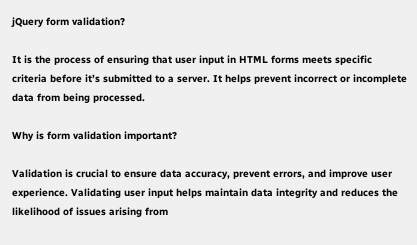jQuery form validation?

It is the process of ensuring that user input in HTML forms meets specific criteria before it’s submitted to a server. It helps prevent incorrect or incomplete data from being processed.

Why is form validation important?

Validation is crucial to ensure data accuracy, prevent errors, and improve user experience. Validating user input helps maintain data integrity and reduces the likelihood of issues arising from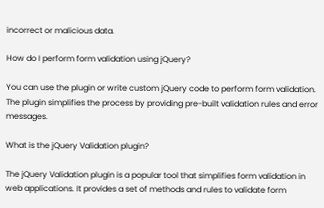incorrect or malicious data.

How do I perform form validation using jQuery?

You can use the plugin or write custom jQuery code to perform form validation. The plugin simplifies the process by providing pre-built validation rules and error messages.

What is the jQuery Validation plugin?

The jQuery Validation plugin is a popular tool that simplifies form validation in web applications. It provides a set of methods and rules to validate form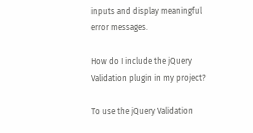inputs and display meaningful error messages.

How do I include the jQuery Validation plugin in my project?

To use the jQuery Validation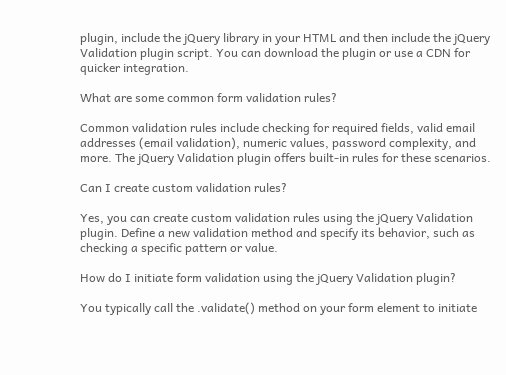plugin, include the jQuery library in your HTML and then include the jQuery Validation plugin script. You can download the plugin or use a CDN for quicker integration.

What are some common form validation rules?

Common validation rules include checking for required fields, valid email addresses (email validation), numeric values, password complexity, and more. The jQuery Validation plugin offers built-in rules for these scenarios.

Can I create custom validation rules?

Yes, you can create custom validation rules using the jQuery Validation plugin. Define a new validation method and specify its behavior, such as checking a specific pattern or value.

How do I initiate form validation using the jQuery Validation plugin?

You typically call the .validate() method on your form element to initiate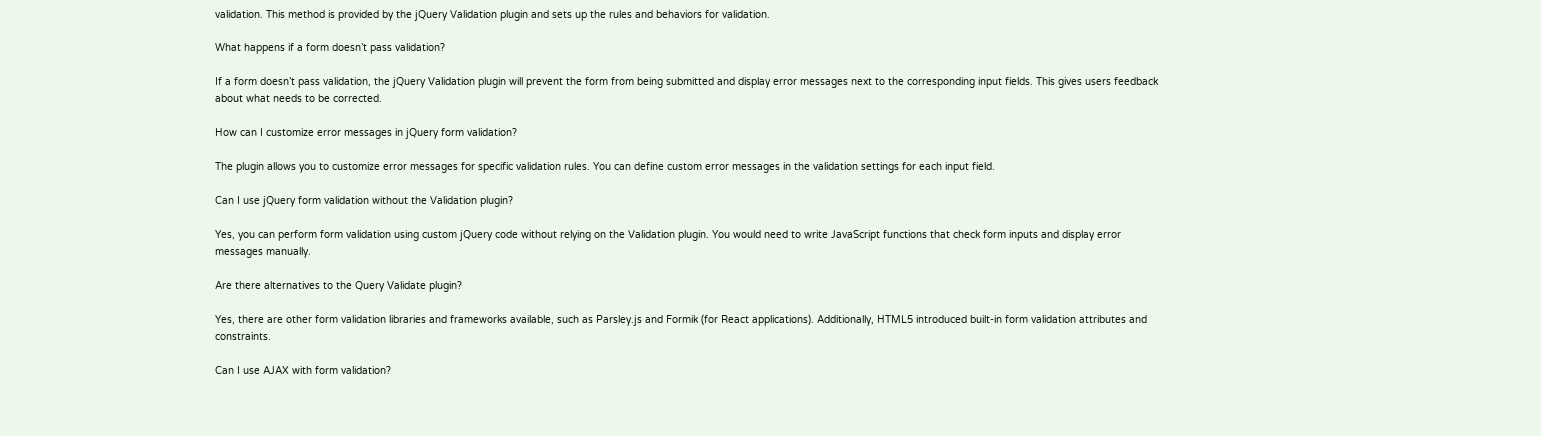validation. This method is provided by the jQuery Validation plugin and sets up the rules and behaviors for validation.

What happens if a form doesn’t pass validation?

If a form doesn’t pass validation, the jQuery Validation plugin will prevent the form from being submitted and display error messages next to the corresponding input fields. This gives users feedback about what needs to be corrected.

How can I customize error messages in jQuery form validation?

The plugin allows you to customize error messages for specific validation rules. You can define custom error messages in the validation settings for each input field.

Can I use jQuery form validation without the Validation plugin?

Yes, you can perform form validation using custom jQuery code without relying on the Validation plugin. You would need to write JavaScript functions that check form inputs and display error messages manually.

Are there alternatives to the Query Validate plugin?

Yes, there are other form validation libraries and frameworks available, such as Parsley.js and Formik (for React applications). Additionally, HTML5 introduced built-in form validation attributes and constraints.

Can I use AJAX with form validation?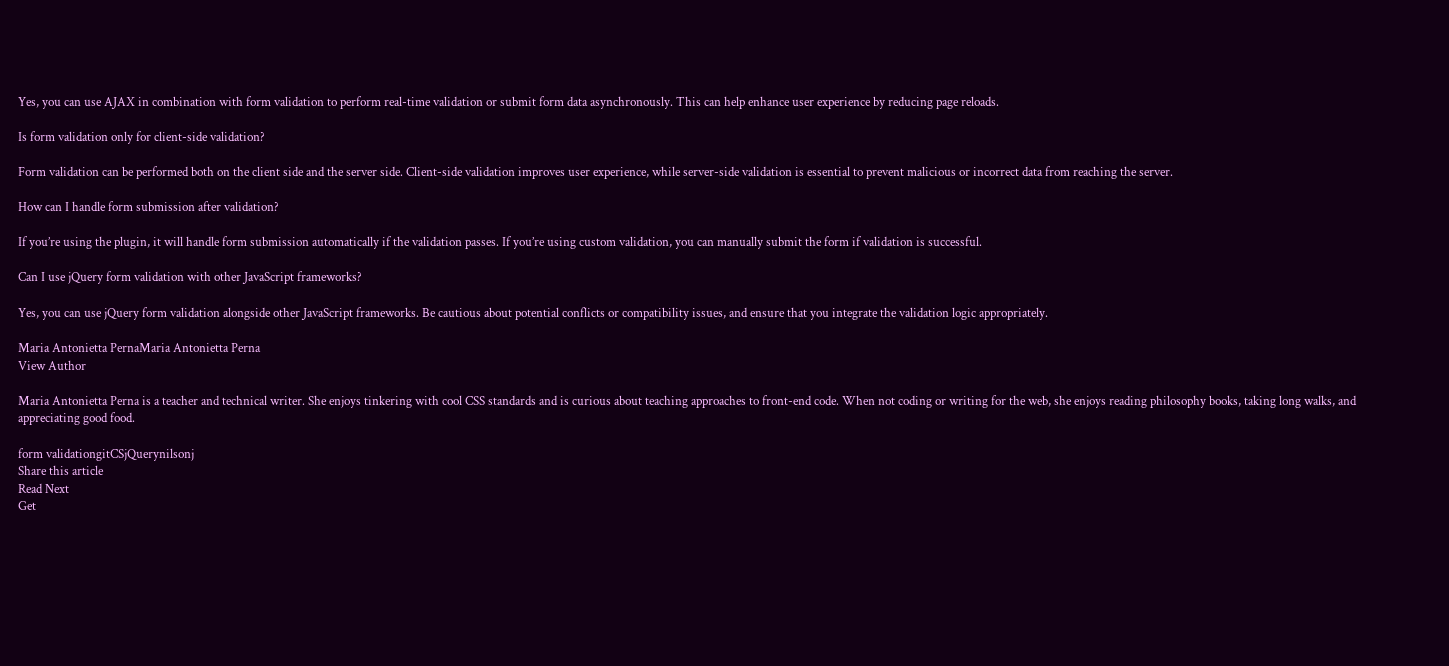Yes, you can use AJAX in combination with form validation to perform real-time validation or submit form data asynchronously. This can help enhance user experience by reducing page reloads.

Is form validation only for client-side validation?

Form validation can be performed both on the client side and the server side. Client-side validation improves user experience, while server-side validation is essential to prevent malicious or incorrect data from reaching the server.

How can I handle form submission after validation?

If you’re using the plugin, it will handle form submission automatically if the validation passes. If you’re using custom validation, you can manually submit the form if validation is successful.

Can I use jQuery form validation with other JavaScript frameworks?

Yes, you can use jQuery form validation alongside other JavaScript frameworks. Be cautious about potential conflicts or compatibility issues, and ensure that you integrate the validation logic appropriately.

Maria Antonietta PernaMaria Antonietta Perna
View Author

Maria Antonietta Perna is a teacher and technical writer. She enjoys tinkering with cool CSS standards and is curious about teaching approaches to front-end code. When not coding or writing for the web, she enjoys reading philosophy books, taking long walks, and appreciating good food.

form validationgitCSjQuerynilsonj
Share this article
Read Next
Get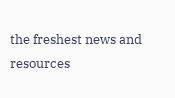the freshest news and resources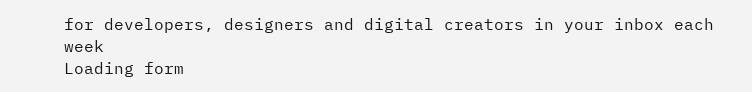for developers, designers and digital creators in your inbox each week
Loading form